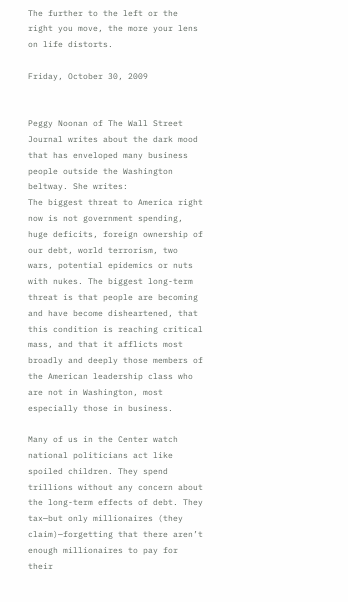The further to the left or the right you move, the more your lens on life distorts.

Friday, October 30, 2009


Peggy Noonan of The Wall Street Journal writes about the dark mood that has enveloped many business people outside the Washington beltway. She writes:
The biggest threat to America right now is not government spending, huge deficits, foreign ownership of our debt, world terrorism, two wars, potential epidemics or nuts with nukes. The biggest long-term threat is that people are becoming and have become disheartened, that this condition is reaching critical mass, and that it afflicts most broadly and deeply those members of the American leadership class who are not in Washington, most especially those in business.

Many of us in the Center watch national politicians act like spoiled children. They spend trillions without any concern about the long-term effects of debt. They tax—but only millionaires (they claim)—forgetting that there aren’t enough millionaires to pay for their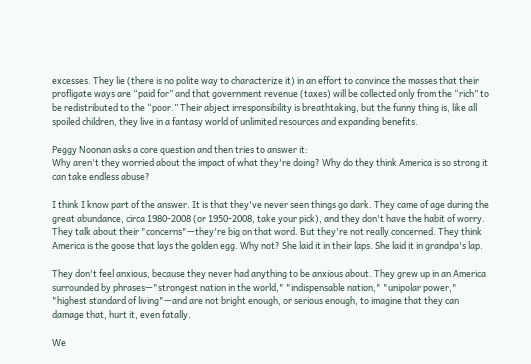excesses. They lie (there is no polite way to characterize it) in an effort to convince the masses that their profligate ways are “paid for” and that government revenue (taxes) will be collected only from the “rich” to be redistributed to the “poor.” Their abject irresponsibility is breathtaking, but the funny thing is, like all spoiled children, they live in a fantasy world of unlimited resources and expanding benefits.

Peggy Noonan asks a core question and then tries to answer it:
Why aren't they worried about the impact of what they're doing? Why do they think America is so strong it can take endless abuse?

I think I know part of the answer. It is that they've never seen things go dark. They came of age during the great abundance, circa 1980-2008 (or 1950-2008, take your pick), and they don't have the habit of worry. They talk about their "concerns"—they're big on that word. But they're not really concerned. They think America is the goose that lays the golden egg. Why not? She laid it in their laps. She laid it in grandpa's lap.

They don't feel anxious, because they never had anything to be anxious about. They grew up in an America surrounded by phrases—"strongest nation in the world," "indispensable nation," "unipolar power," "highest standard of living"—and are not bright enough, or serious enough, to imagine that they can damage that, hurt it, even fatally.

We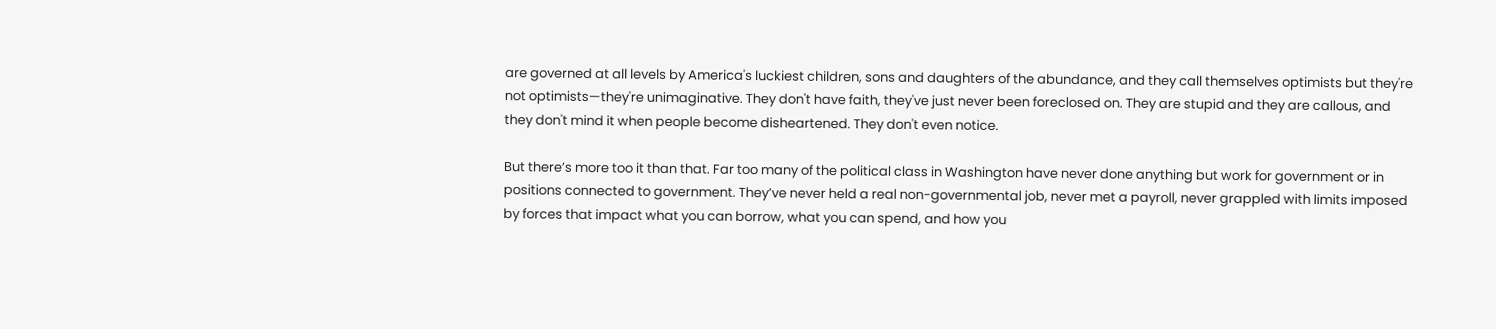are governed at all levels by America's luckiest children, sons and daughters of the abundance, and they call themselves optimists but they're not optimists—they're unimaginative. They don't have faith, they've just never been foreclosed on. They are stupid and they are callous, and they don't mind it when people become disheartened. They don't even notice.

But there’s more too it than that. Far too many of the political class in Washington have never done anything but work for government or in positions connected to government. They’ve never held a real non-governmental job, never met a payroll, never grappled with limits imposed by forces that impact what you can borrow, what you can spend, and how you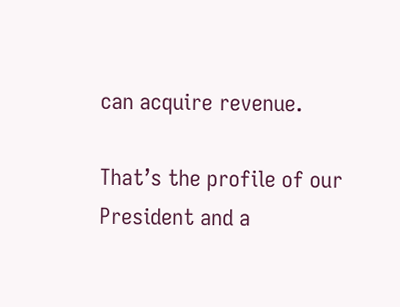can acquire revenue.

That’s the profile of our President and a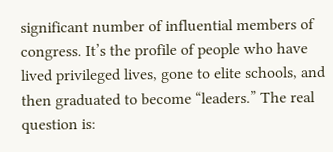significant number of influential members of congress. It’s the profile of people who have lived privileged lives, gone to elite schools, and then graduated to become “leaders.” The real question is: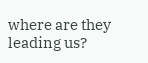where are they leading us?